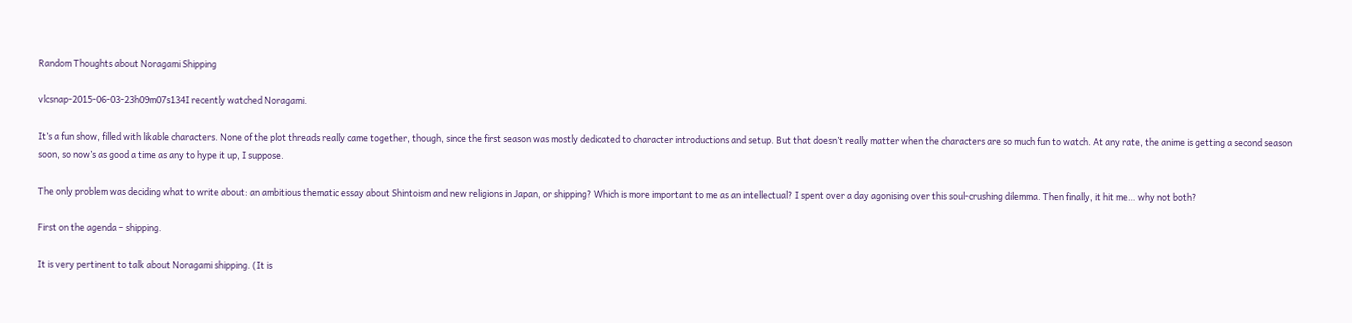Random Thoughts about Noragami Shipping

vlcsnap-2015-06-03-23h09m07s134I recently watched Noragami.

It’s a fun show, filled with likable characters. None of the plot threads really came together, though, since the first season was mostly dedicated to character introductions and setup. But that doesn’t really matter when the characters are so much fun to watch. At any rate, the anime is getting a second season soon, so now’s as good a time as any to hype it up, I suppose.

The only problem was deciding what to write about: an ambitious thematic essay about Shintoism and new religions in Japan, or shipping? Which is more important to me as an intellectual? I spent over a day agonising over this soul-crushing dilemma. Then finally, it hit me… why not both?

First on the agenda – shipping.

It is very pertinent to talk about Noragami shipping. (It is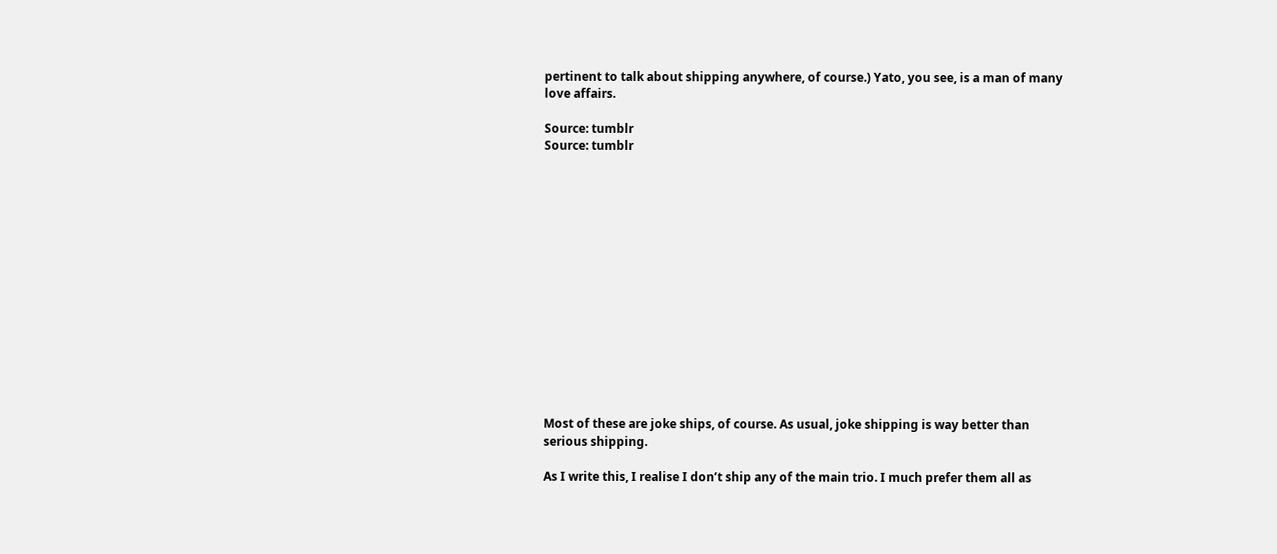pertinent to talk about shipping anywhere, of course.) Yato, you see, is a man of many love affairs.

Source: tumblr
Source: tumblr















Most of these are joke ships, of course. As usual, joke shipping is way better than serious shipping.

As I write this, I realise I don’t ship any of the main trio. I much prefer them all as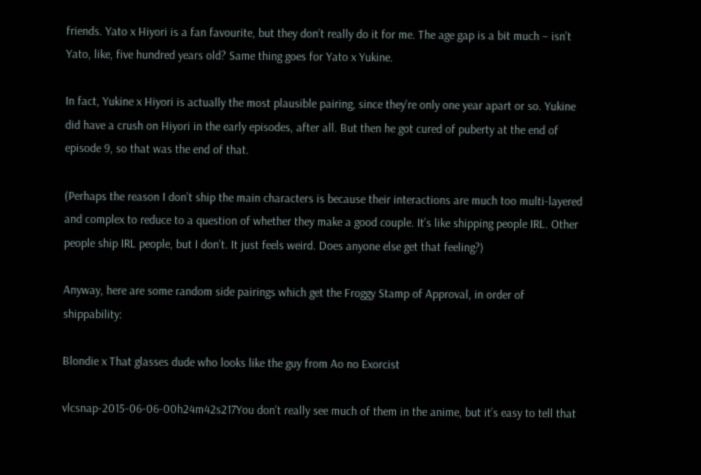friends. Yato x Hiyori is a fan favourite, but they don’t really do it for me. The age gap is a bit much – isn’t Yato, like, five hundred years old? Same thing goes for Yato x Yukine.

In fact, Yukine x Hiyori is actually the most plausible pairing, since they’re only one year apart or so. Yukine did have a crush on Hiyori in the early episodes, after all. But then he got cured of puberty at the end of episode 9, so that was the end of that.

(Perhaps the reason I don’t ship the main characters is because their interactions are much too multi-layered and complex to reduce to a question of whether they make a good couple. It’s like shipping people IRL. Other people ship IRL people, but I don’t. It just feels weird. Does anyone else get that feeling?)

Anyway, here are some random side pairings which get the Froggy Stamp of Approval, in order of shippability:

Blondie x That glasses dude who looks like the guy from Ao no Exorcist

vlcsnap-2015-06-06-00h24m42s217You don’t really see much of them in the anime, but it’s easy to tell that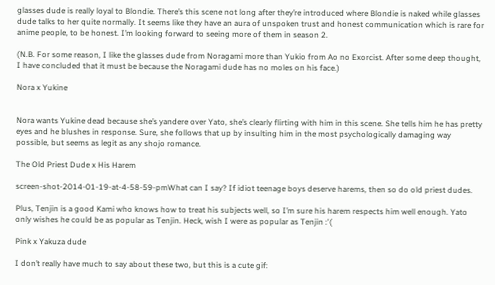glasses dude is really loyal to Blondie. There’s this scene not long after they’re introduced where Blondie is naked while glasses dude talks to her quite normally. It seems like they have an aura of unspoken trust and honest communication which is rare for anime people, to be honest. I’m looking forward to seeing more of them in season 2.

(N.B. For some reason, I like the glasses dude from Noragami more than Yukio from Ao no Exorcist. After some deep thought, I have concluded that it must be because the Noragami dude has no moles on his face.)

Nora x Yukine


Nora wants Yukine dead because she’s yandere over Yato, she’s clearly flirting with him in this scene. She tells him he has pretty eyes and he blushes in response. Sure, she follows that up by insulting him in the most psychologically damaging way possible, but seems as legit as any shojo romance.

The Old Priest Dude x His Harem

screen-shot-2014-01-19-at-4-58-59-pmWhat can I say? If idiot teenage boys deserve harems, then so do old priest dudes.

Plus, Tenjin is a good Kami who knows how to treat his subjects well, so I’m sure his harem respects him well enough. Yato only wishes he could be as popular as Tenjin. Heck, wish I were as popular as Tenjin :'(

Pink x Yakuza dude

I don’t really have much to say about these two, but this is a cute gif: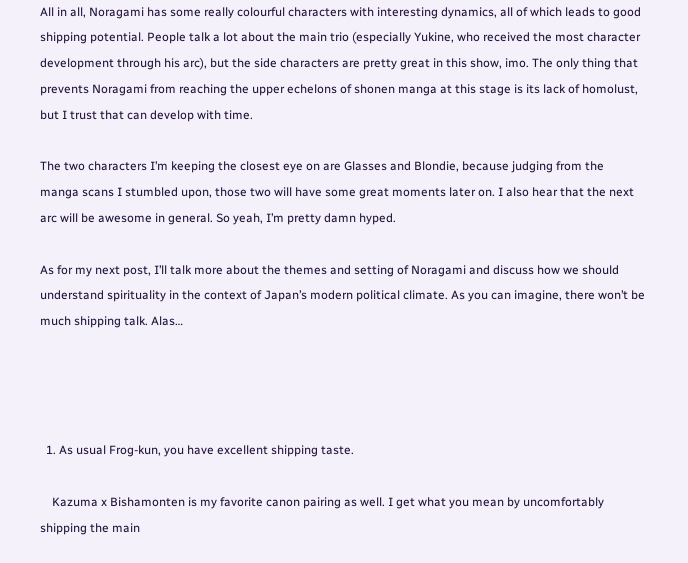All in all, Noragami has some really colourful characters with interesting dynamics, all of which leads to good shipping potential. People talk a lot about the main trio (especially Yukine, who received the most character development through his arc), but the side characters are pretty great in this show, imo. The only thing that prevents Noragami from reaching the upper echelons of shonen manga at this stage is its lack of homolust, but I trust that can develop with time.

The two characters I’m keeping the closest eye on are Glasses and Blondie, because judging from the manga scans I stumbled upon, those two will have some great moments later on. I also hear that the next arc will be awesome in general. So yeah, I’m pretty damn hyped.

As for my next post, I’ll talk more about the themes and setting of Noragami and discuss how we should understand spirituality in the context of Japan’s modern political climate. As you can imagine, there won’t be much shipping talk. Alas…




  1. As usual Frog-kun, you have excellent shipping taste.

    Kazuma x Bishamonten is my favorite canon pairing as well. I get what you mean by uncomfortably shipping the main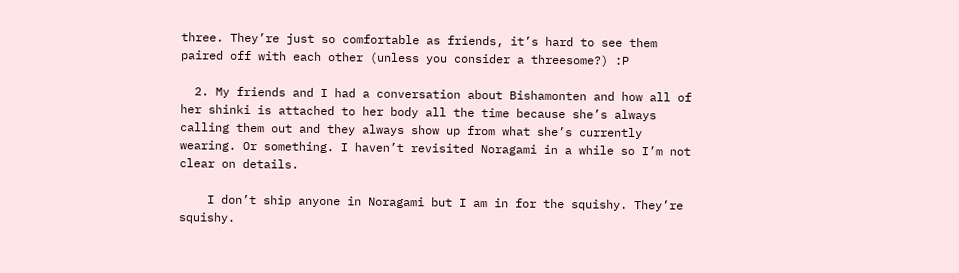three. They’re just so comfortable as friends, it’s hard to see them paired off with each other (unless you consider a threesome?) :P

  2. My friends and I had a conversation about Bishamonten and how all of her shinki is attached to her body all the time because she’s always calling them out and they always show up from what she’s currently wearing. Or something. I haven’t revisited Noragami in a while so I’m not clear on details.

    I don’t ship anyone in Noragami but I am in for the squishy. They’re squishy.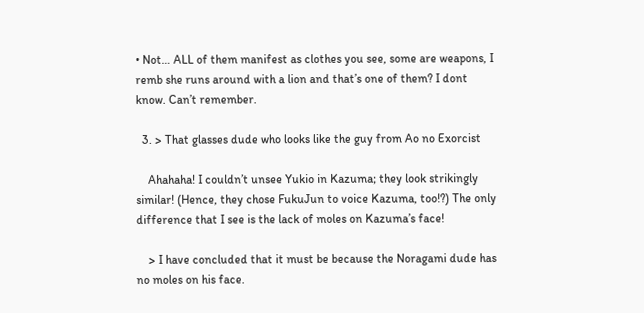• Not… ALL of them manifest as clothes you see, some are weapons, I remb she runs around with a lion and that’s one of them? I dont know. Can’t remember.

  3. > That glasses dude who looks like the guy from Ao no Exorcist

    Ahahaha! I couldn’t unsee Yukio in Kazuma; they look strikingly similar! (Hence, they chose FukuJun to voice Kazuma, too!?) The only difference that I see is the lack of moles on Kazuma’s face!

    > I have concluded that it must be because the Noragami dude has no moles on his face.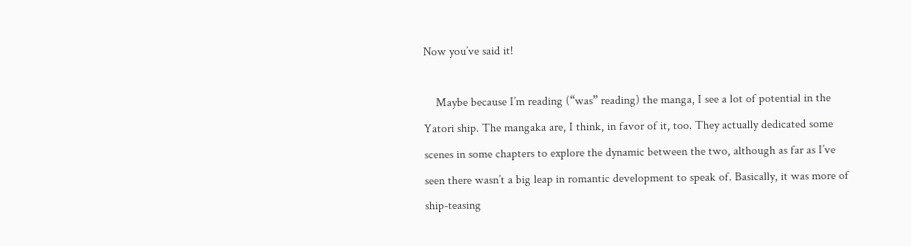Now you’ve said it!

    Maybe because I’m reading (“was” reading) the manga, I see a lot of potential in the Yatori ship. The mangaka are, I think, in favor of it, too. They actually dedicated some scenes in some chapters to explore the dynamic between the two, although as far as I’ve seen there wasn’t a big leap in romantic development to speak of. Basically, it was more of ship-teasing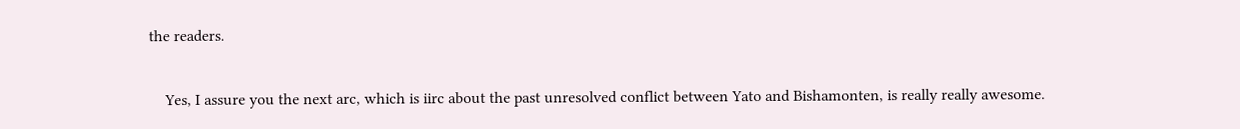the readers.

    Yes, I assure you the next arc, which is iirc about the past unresolved conflict between Yato and Bishamonten, is really really awesome.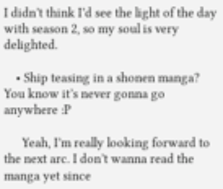I didn’t think I’d see the light of the day with season 2, so my soul is very delighted.

    • Ship teasing in a shonen manga? You know it’s never gonna go anywhere :P

      Yeah, I’m really looking forward to the next arc. I don’t wanna read the manga yet since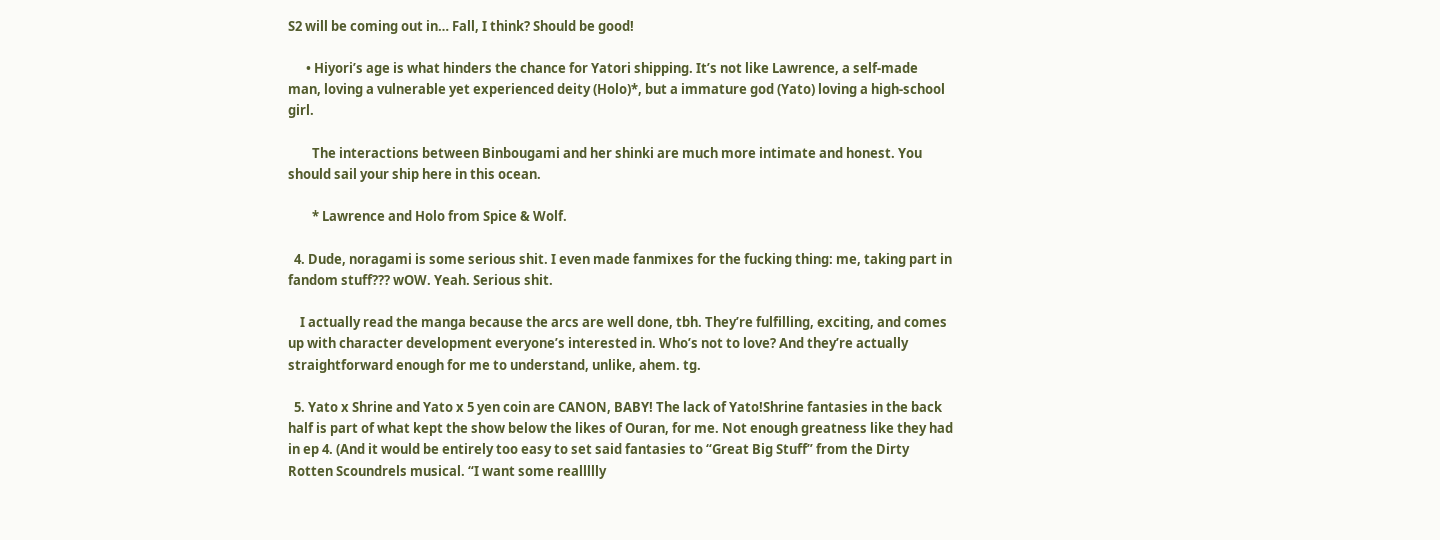S2 will be coming out in… Fall, I think? Should be good!

      • Hiyori’s age is what hinders the chance for Yatori shipping. It’s not like Lawrence, a self-made man, loving a vulnerable yet experienced deity (Holo)*, but a immature god (Yato) loving a high-school girl.

        The interactions between Binbougami and her shinki are much more intimate and honest. You should sail your ship here in this ocean.

        * Lawrence and Holo from Spice & Wolf.

  4. Dude, noragami is some serious shit. I even made fanmixes for the fucking thing: me, taking part in fandom stuff??? wOW. Yeah. Serious shit.

    I actually read the manga because the arcs are well done, tbh. They’re fulfilling, exciting, and comes up with character development everyone’s interested in. Who’s not to love? And they’re actually straightforward enough for me to understand, unlike, ahem. tg.

  5. Yato x Shrine and Yato x 5 yen coin are CANON, BABY! The lack of Yato!Shrine fantasies in the back half is part of what kept the show below the likes of Ouran, for me. Not enough greatness like they had in ep 4. (And it would be entirely too easy to set said fantasies to “Great Big Stuff” from the Dirty Rotten Scoundrels musical. “I want some reallllly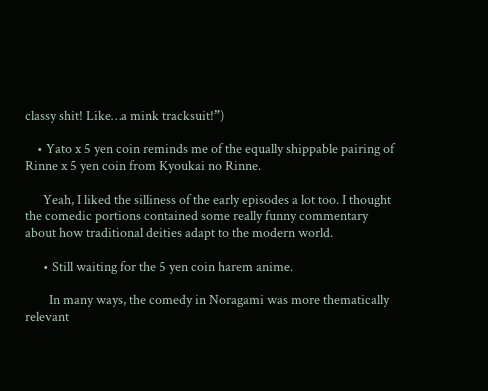classy shit! Like…a mink tracksuit!”)

    • Yato x 5 yen coin reminds me of the equally shippable pairing of Rinne x 5 yen coin from Kyoukai no Rinne.

      Yeah, I liked the silliness of the early episodes a lot too. I thought the comedic portions contained some really funny commentary about how traditional deities adapt to the modern world.

      • Still waiting for the 5 yen coin harem anime.

        In many ways, the comedy in Noragami was more thematically relevant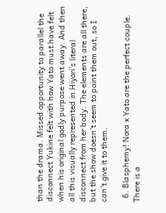than the drama. Missed opportunity to parallel the disconnect Yukine felt with how Yato must have felt when his original godly purpose went away. And then all this visually represented in Hiyori’s literal disconnect from her body. The elements are all there, but the show doesn’t seem to point them out, so I can’t give it to them.

  6. Blasphemy! Nora x Yato are the perfect couple. There is a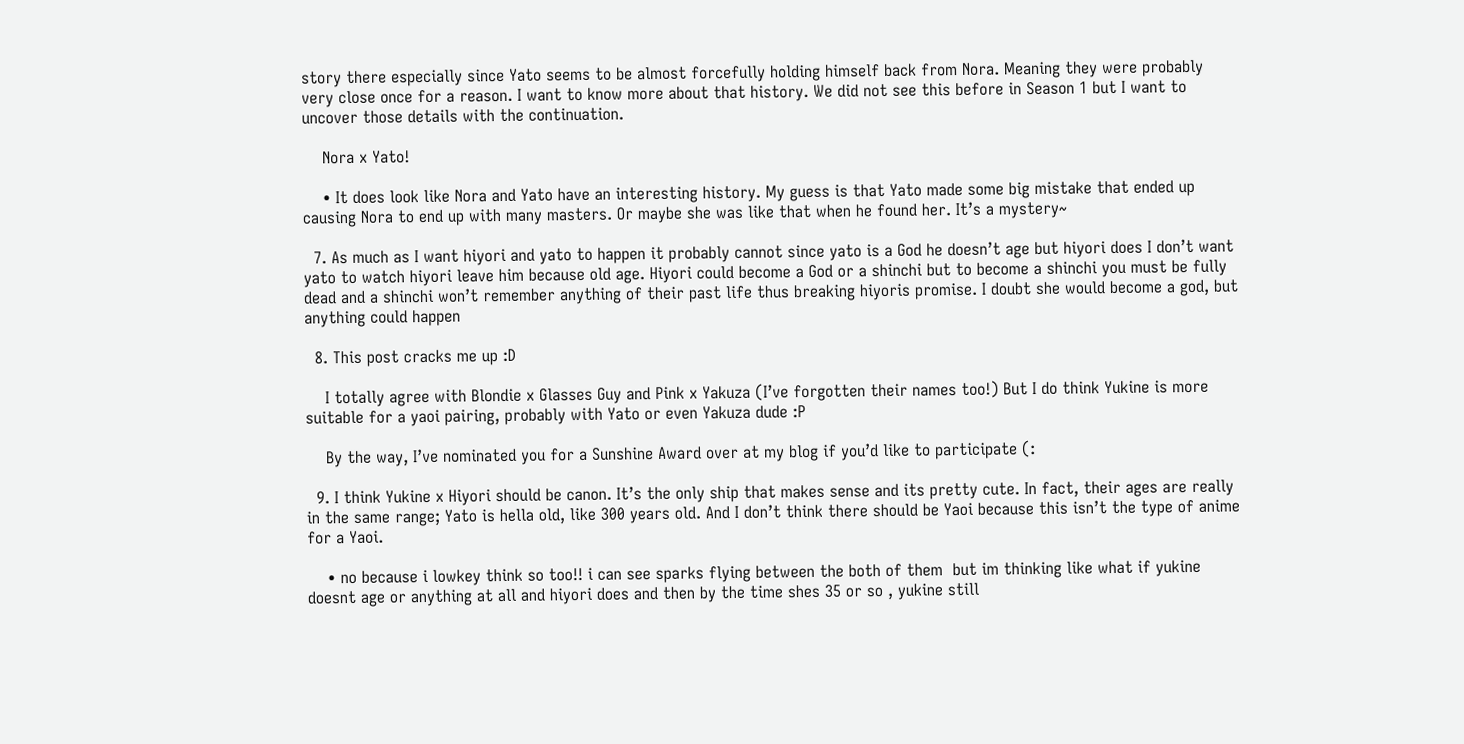story there especially since Yato seems to be almost forcefully holding himself back from Nora. Meaning they were probably very close once for a reason. I want to know more about that history. We did not see this before in Season 1 but I want to uncover those details with the continuation.

    Nora x Yato!

    • It does look like Nora and Yato have an interesting history. My guess is that Yato made some big mistake that ended up causing Nora to end up with many masters. Or maybe she was like that when he found her. It’s a mystery~

  7. As much as I want hiyori and yato to happen it probably cannot since yato is a God he doesn’t age but hiyori does I don’t want yato to watch hiyori leave him because old age. Hiyori could become a God or a shinchi but to become a shinchi you must be fully dead and a shinchi won’t remember anything of their past life thus breaking hiyoris promise. I doubt she would become a god, but anything could happen

  8. This post cracks me up :D

    I totally agree with Blondie x Glasses Guy and Pink x Yakuza (I’ve forgotten their names too!) But I do think Yukine is more suitable for a yaoi pairing, probably with Yato or even Yakuza dude :P

    By the way, I’ve nominated you for a Sunshine Award over at my blog if you’d like to participate (:

  9. I think Yukine x Hiyori should be canon. It’s the only ship that makes sense and its pretty cute. In fact, their ages are really in the same range; Yato is hella old, like 300 years old. And I don’t think there should be Yaoi because this isn’t the type of anime for a Yaoi.

    • no because i lowkey think so too!! i can see sparks flying between the both of them  but im thinking like what if yukine doesnt age or anything at all and hiyori does and then by the time shes 35 or so , yukine still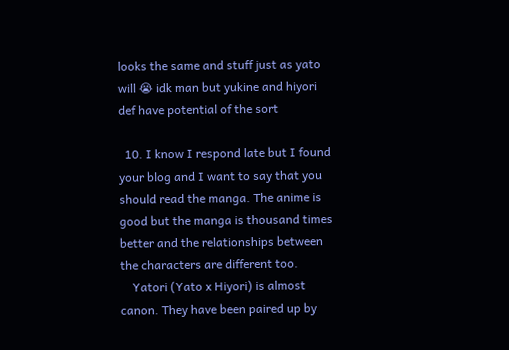looks the same and stuff just as yato will 😭 idk man but yukine and hiyori def have potential of the sort

  10. I know I respond late but I found your blog and I want to say that you should read the manga. The anime is good but the manga is thousand times better and the relationships between the characters are different too.
    Yatori (Yato x Hiyori) is almost canon. They have been paired up by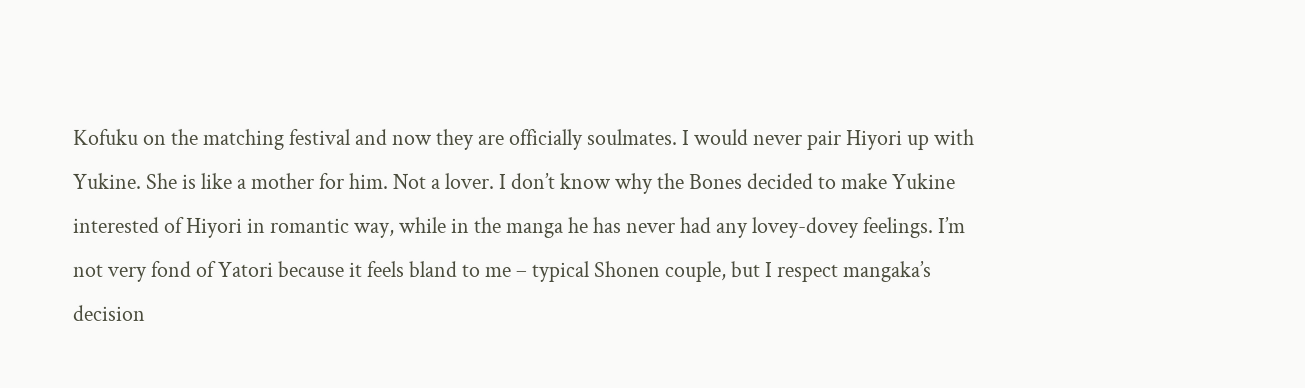Kofuku on the matching festival and now they are officially soulmates. I would never pair Hiyori up with Yukine. She is like a mother for him. Not a lover. I don’t know why the Bones decided to make Yukine interested of Hiyori in romantic way, while in the manga he has never had any lovey-dovey feelings. I’m not very fond of Yatori because it feels bland to me – typical Shonen couple, but I respect mangaka’s decision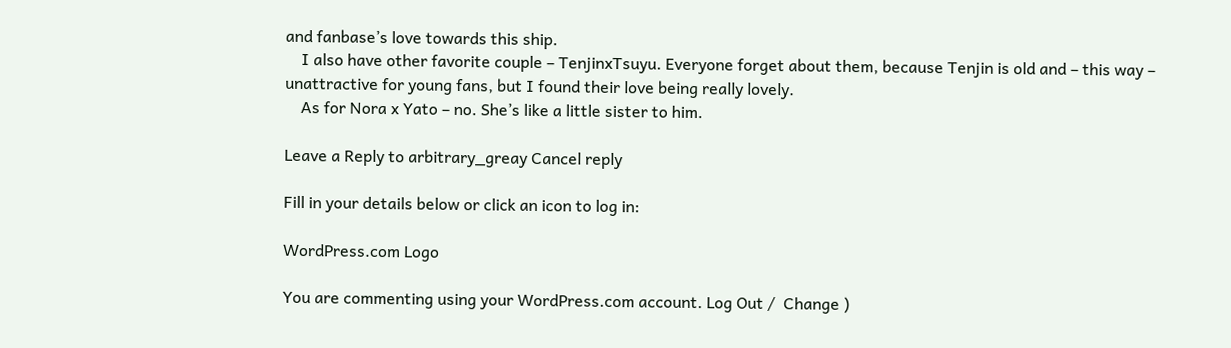and fanbase’s love towards this ship.
    I also have other favorite couple – TenjinxTsuyu. Everyone forget about them, because Tenjin is old and – this way – unattractive for young fans, but I found their love being really lovely.
    As for Nora x Yato – no. She’s like a little sister to him.

Leave a Reply to arbitrary_greay Cancel reply

Fill in your details below or click an icon to log in:

WordPress.com Logo

You are commenting using your WordPress.com account. Log Out /  Change )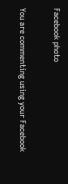Facebook photo

You are commenting using your Facebook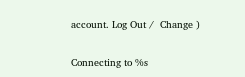account. Log Out /  Change )

Connecting to %s